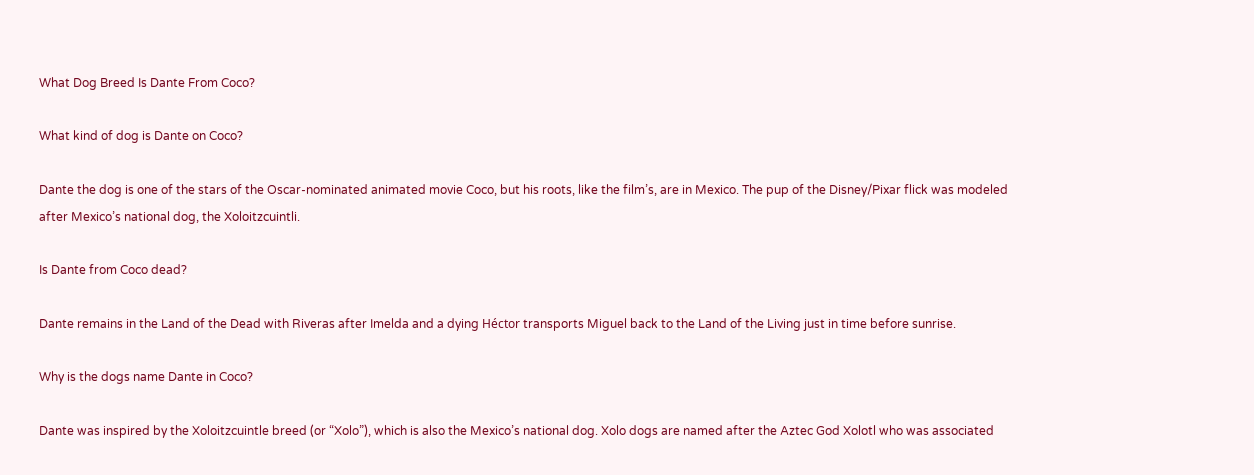What Dog Breed Is Dante From Coco?

What kind of dog is Dante on Coco?

Dante the dog is one of the stars of the Oscar-nominated animated movie Coco, but his roots, like the film’s, are in Mexico. The pup of the Disney/Pixar flick was modeled after Mexico’s national dog, the Xoloitzcuintli.

Is Dante from Coco dead?

Dante remains in the Land of the Dead with Riveras after Imelda and a dying Héctor transports Miguel back to the Land of the Living just in time before sunrise.

Why is the dogs name Dante in Coco?

Dante was inspired by the Xoloitzcuintle breed (or “Xolo”), which is also the Mexico’s national dog. Xolo dogs are named after the Aztec God Xolotl who was associated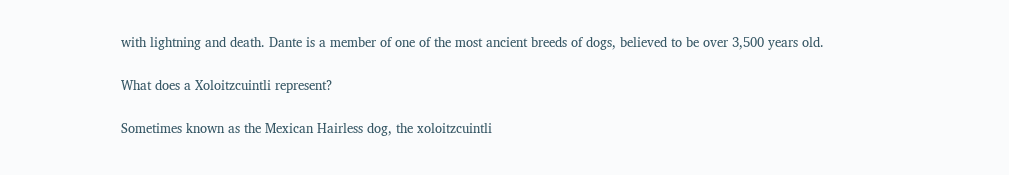with lightning and death. Dante is a member of one of the most ancient breeds of dogs, believed to be over 3,500 years old.

What does a Xoloitzcuintli represent?

Sometimes known as the Mexican Hairless dog, the xoloitzcuintli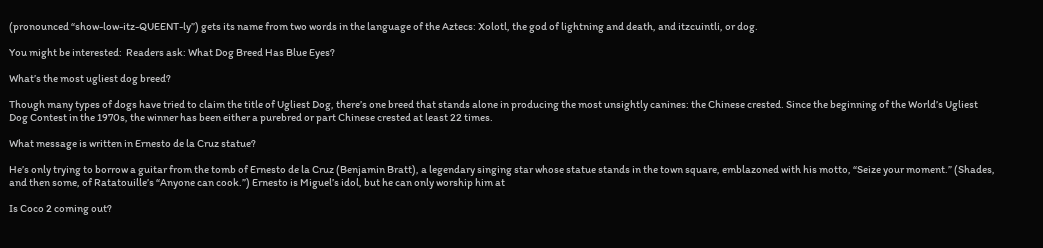(pronounced “show-low-itz-QUEENT-ly”) gets its name from two words in the language of the Aztecs: Xolotl, the god of lightning and death, and itzcuintli, or dog.

You might be interested:  Readers ask: What Dog Breed Has Blue Eyes?

What’s the most ugliest dog breed?

Though many types of dogs have tried to claim the title of Ugliest Dog, there’s one breed that stands alone in producing the most unsightly canines: the Chinese crested. Since the beginning of the World’s Ugliest Dog Contest in the 1970s, the winner has been either a purebred or part Chinese crested at least 22 times.

What message is written in Ernesto de la Cruz statue?

He’s only trying to borrow a guitar from the tomb of Ernesto de la Cruz (Benjamin Bratt), a legendary singing star whose statue stands in the town square, emblazoned with his motto, “Seize your moment.” (Shades, and then some, of Ratatouille’s “Anyone can cook.”) Ernesto is Miguel’s idol, but he can only worship him at

Is Coco 2 coming out?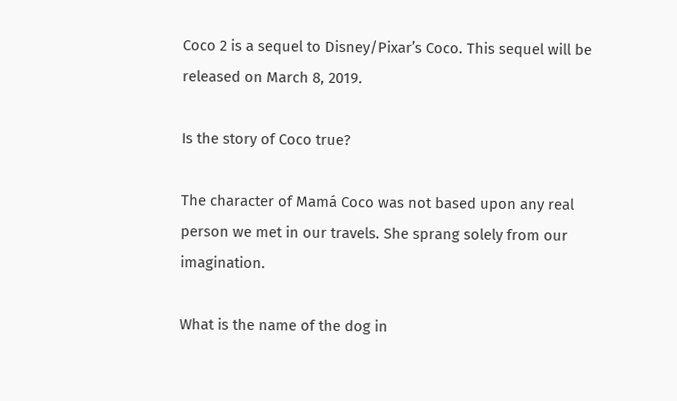Coco 2 is a sequel to Disney/Pixar’s Coco. This sequel will be released on March 8, 2019.

Is the story of Coco true?

The character of Mamá Coco was not based upon any real person we met in our travels. She sprang solely from our imagination.

What is the name of the dog in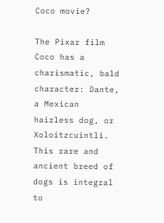Coco movie?

The Pixar film Coco has a charismatic, bald character: Dante, a Mexican hairless dog, or Xoloitzcuintli. This rare and ancient breed of dogs is integral to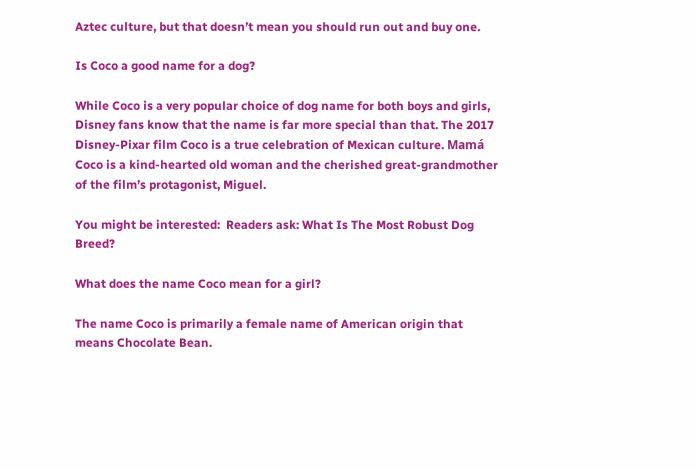Aztec culture, but that doesn’t mean you should run out and buy one.

Is Coco a good name for a dog?

While Coco is a very popular choice of dog name for both boys and girls, Disney fans know that the name is far more special than that. The 2017 Disney-Pixar film Coco is a true celebration of Mexican culture. Mamá Coco is a kind-hearted old woman and the cherished great-grandmother of the film’s protagonist, Miguel.

You might be interested:  Readers ask: What Is The Most Robust Dog Breed?

What does the name Coco mean for a girl?

The name Coco is primarily a female name of American origin that means Chocolate Bean.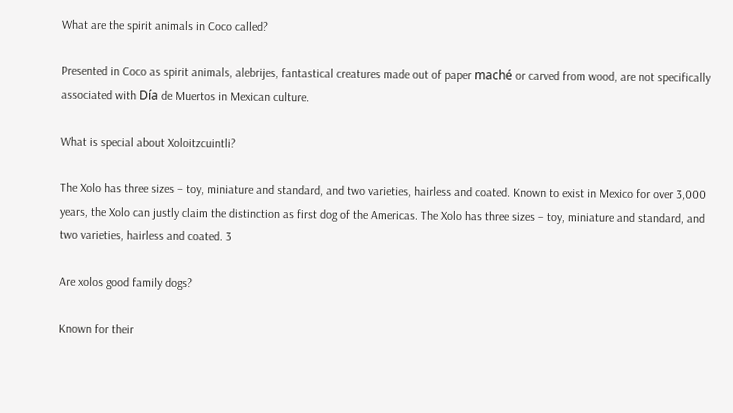What are the spirit animals in Coco called?

Presented in Coco as spirit animals, alebrijes, fantastical creatures made out of paper maché or carved from wood, are not specifically associated with Día de Muertos in Mexican culture.

What is special about Xoloitzcuintli?

The Xolo has three sizes – toy, miniature and standard, and two varieties, hairless and coated. Known to exist in Mexico for over 3,000 years, the Xolo can justly claim the distinction as first dog of the Americas. The Xolo has three sizes – toy, miniature and standard, and two varieties, hairless and coated. 3

Are xolos good family dogs?

Known for their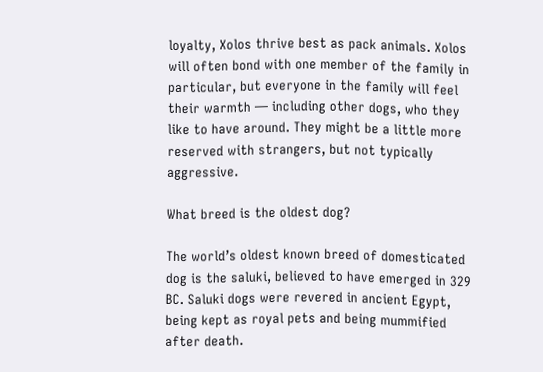loyalty, Xolos thrive best as pack animals. Xolos will often bond with one member of the family in particular, but everyone in the family will feel their warmth — including other dogs, who they like to have around. They might be a little more reserved with strangers, but not typically aggressive.

What breed is the oldest dog?

The world’s oldest known breed of domesticated dog is the saluki, believed to have emerged in 329 BC. Saluki dogs were revered in ancient Egypt, being kept as royal pets and being mummified after death.